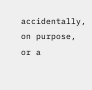accidentally, on purpose, or a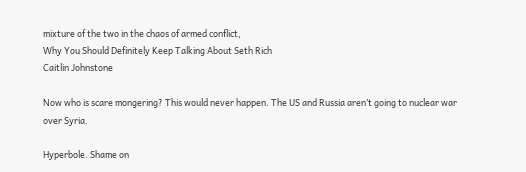mixture of the two in the chaos of armed conflict,
Why You Should Definitely Keep Talking About Seth Rich
Caitlin Johnstone

Now who is scare mongering? This would never happen. The US and Russia aren’t going to nuclear war over Syria.

Hyperbole. Shame on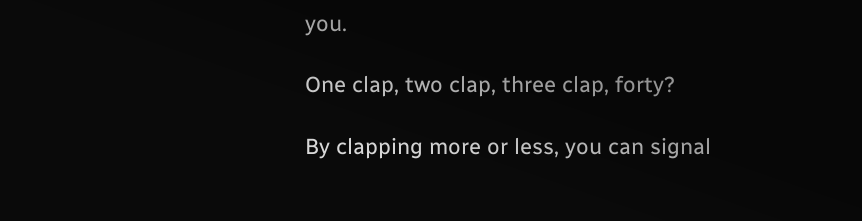you.

One clap, two clap, three clap, forty?

By clapping more or less, you can signal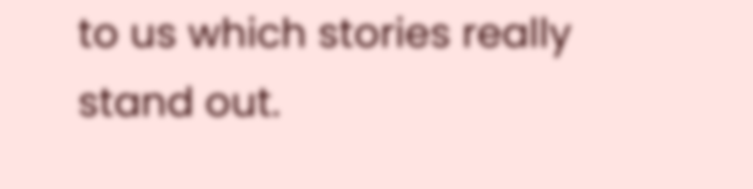to us which stories really stand out.